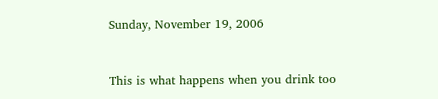Sunday, November 19, 2006


This is what happens when you drink too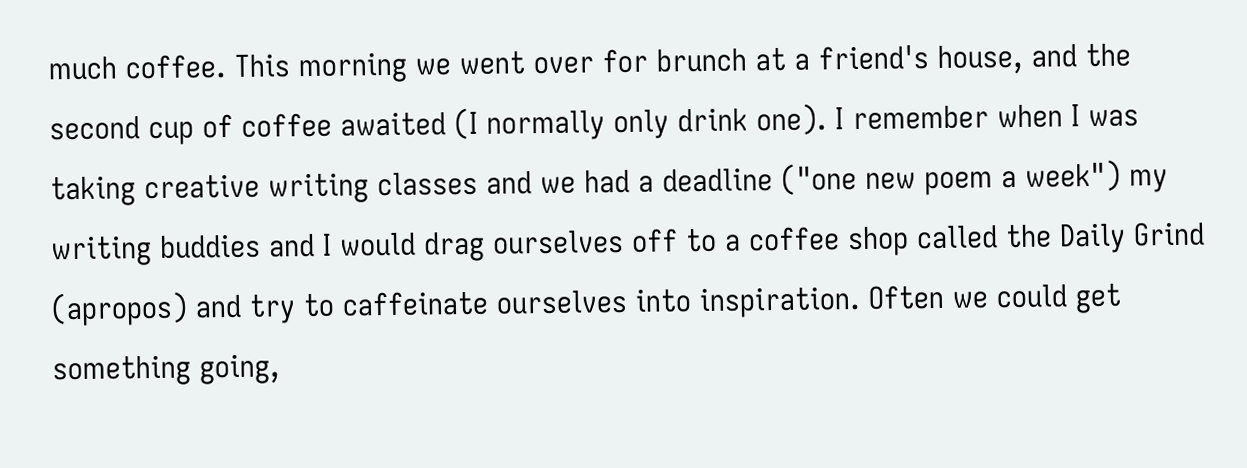much coffee. This morning we went over for brunch at a friend's house, and the second cup of coffee awaited (I normally only drink one). I remember when I was taking creative writing classes and we had a deadline ("one new poem a week") my writing buddies and I would drag ourselves off to a coffee shop called the Daily Grind (apropos) and try to caffeinate ourselves into inspiration. Often we could get something going,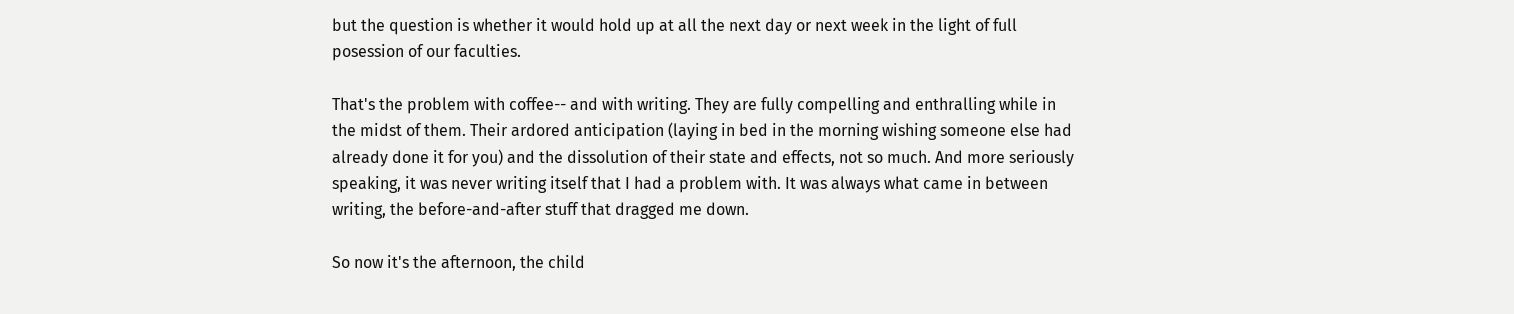but the question is whether it would hold up at all the next day or next week in the light of full posession of our faculties.

That's the problem with coffee-- and with writing. They are fully compelling and enthralling while in the midst of them. Their ardored anticipation (laying in bed in the morning wishing someone else had already done it for you) and the dissolution of their state and effects, not so much. And more seriously speaking, it was never writing itself that I had a problem with. It was always what came in between writing, the before-and-after stuff that dragged me down.

So now it's the afternoon, the child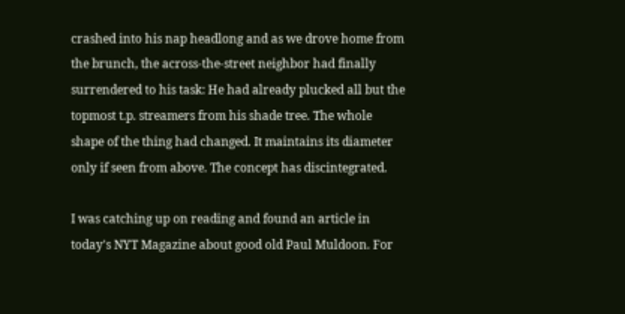crashed into his nap headlong and as we drove home from the brunch, the across-the-street neighbor had finally surrendered to his task: He had already plucked all but the topmost t.p. streamers from his shade tree. The whole shape of the thing had changed. It maintains its diameter only if seen from above. The concept has discintegrated.

I was catching up on reading and found an article in today's NYT Magazine about good old Paul Muldoon. For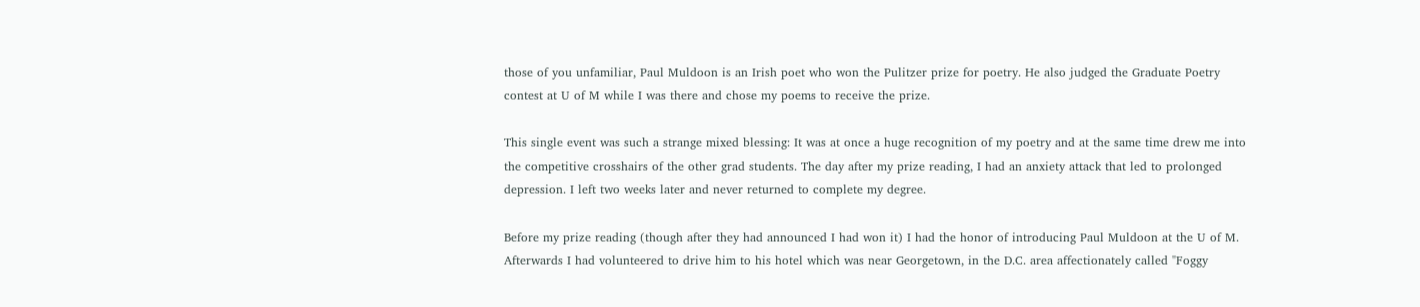those of you unfamiliar, Paul Muldoon is an Irish poet who won the Pulitzer prize for poetry. He also judged the Graduate Poetry contest at U of M while I was there and chose my poems to receive the prize.

This single event was such a strange mixed blessing: It was at once a huge recognition of my poetry and at the same time drew me into the competitive crosshairs of the other grad students. The day after my prize reading, I had an anxiety attack that led to prolonged depression. I left two weeks later and never returned to complete my degree.

Before my prize reading (though after they had announced I had won it) I had the honor of introducing Paul Muldoon at the U of M. Afterwards I had volunteered to drive him to his hotel which was near Georgetown, in the D.C. area affectionately called "Foggy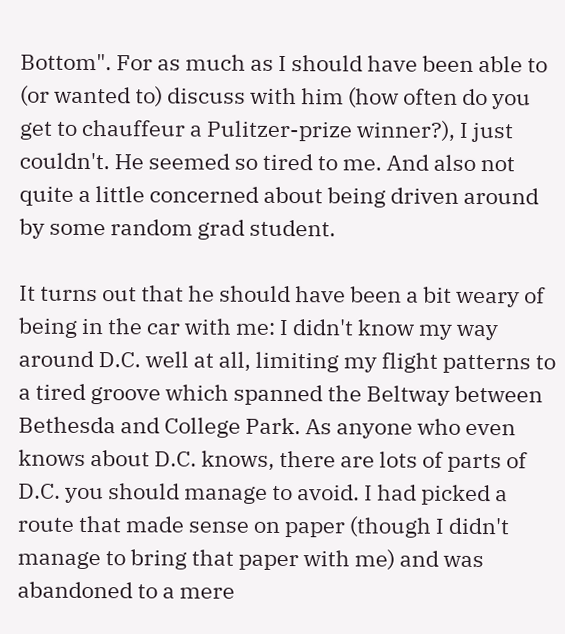Bottom". For as much as I should have been able to (or wanted to) discuss with him (how often do you get to chauffeur a Pulitzer-prize winner?), I just couldn't. He seemed so tired to me. And also not quite a little concerned about being driven around by some random grad student.

It turns out that he should have been a bit weary of being in the car with me: I didn't know my way around D.C. well at all, limiting my flight patterns to a tired groove which spanned the Beltway between Bethesda and College Park. As anyone who even knows about D.C. knows, there are lots of parts of D.C. you should manage to avoid. I had picked a route that made sense on paper (though I didn't manage to bring that paper with me) and was abandoned to a mere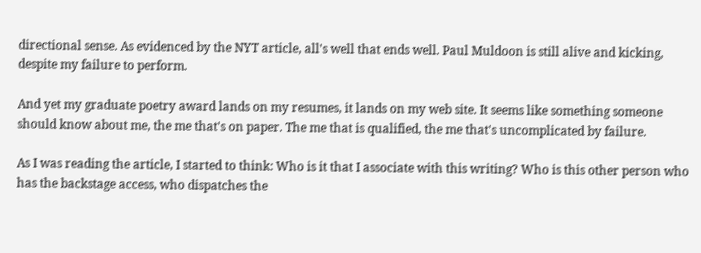directional sense. As evidenced by the NYT article, all's well that ends well. Paul Muldoon is still alive and kicking, despite my failure to perform.

And yet my graduate poetry award lands on my resumes, it lands on my web site. It seems like something someone should know about me, the me that's on paper. The me that is qualified, the me that's uncomplicated by failure.

As I was reading the article, I started to think: Who is it that I associate with this writing? Who is this other person who has the backstage access, who dispatches the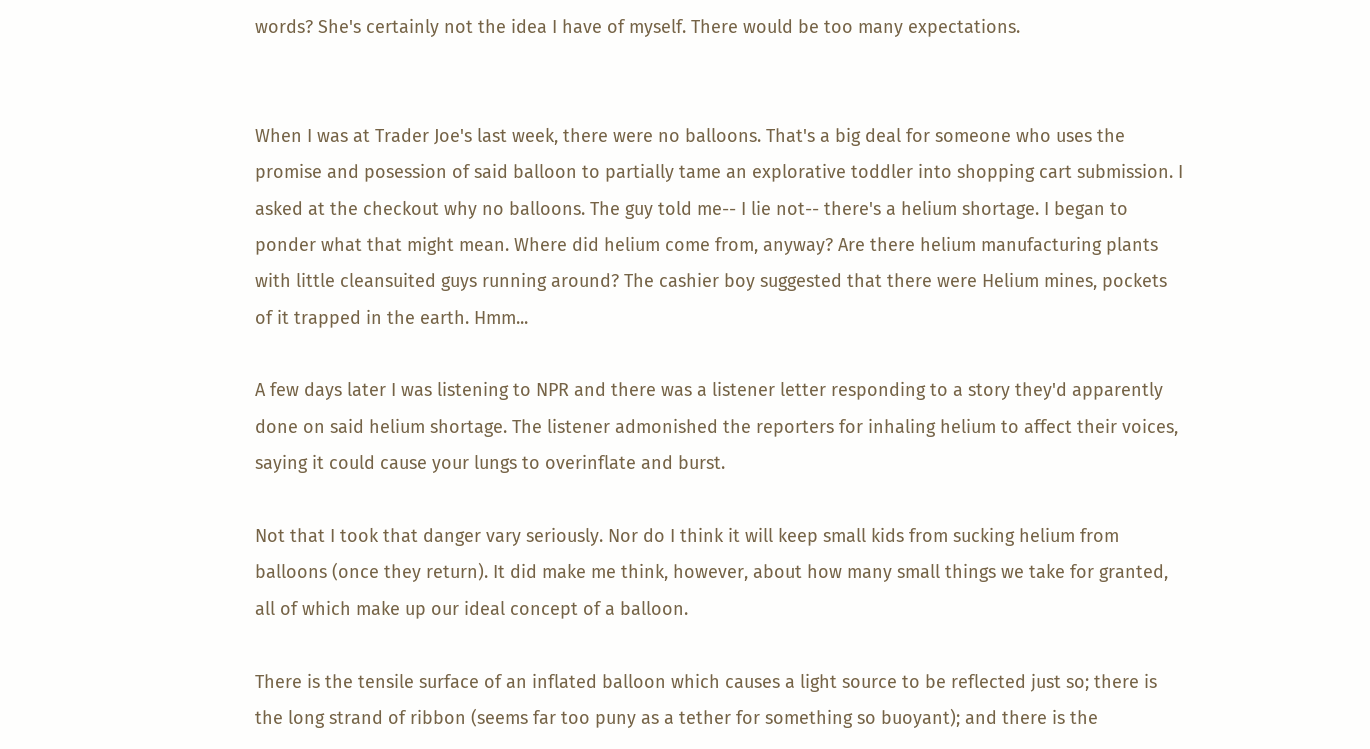words? She's certainly not the idea I have of myself. There would be too many expectations.


When I was at Trader Joe's last week, there were no balloons. That's a big deal for someone who uses the promise and posession of said balloon to partially tame an explorative toddler into shopping cart submission. I asked at the checkout why no balloons. The guy told me-- I lie not-- there's a helium shortage. I began to ponder what that might mean. Where did helium come from, anyway? Are there helium manufacturing plants with little cleansuited guys running around? The cashier boy suggested that there were Helium mines, pockets of it trapped in the earth. Hmm...

A few days later I was listening to NPR and there was a listener letter responding to a story they'd apparently done on said helium shortage. The listener admonished the reporters for inhaling helium to affect their voices, saying it could cause your lungs to overinflate and burst.

Not that I took that danger vary seriously. Nor do I think it will keep small kids from sucking helium from balloons (once they return). It did make me think, however, about how many small things we take for granted, all of which make up our ideal concept of a balloon.

There is the tensile surface of an inflated balloon which causes a light source to be reflected just so; there is the long strand of ribbon (seems far too puny as a tether for something so buoyant); and there is the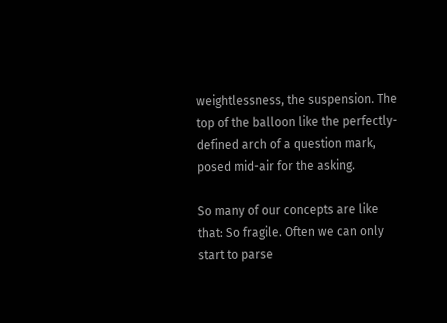weightlessness, the suspension. The top of the balloon like the perfectly-defined arch of a question mark, posed mid-air for the asking.

So many of our concepts are like that: So fragile. Often we can only start to parse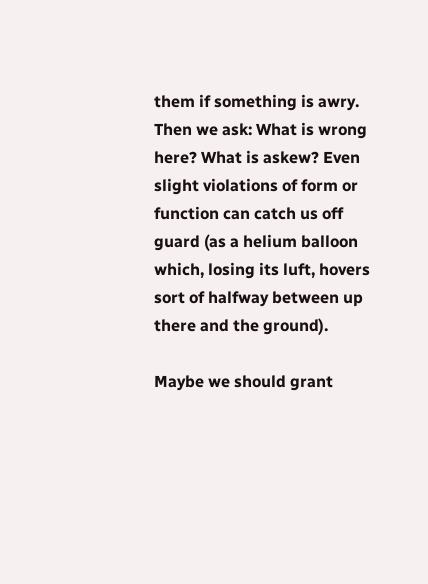them if something is awry. Then we ask: What is wrong here? What is askew? Even slight violations of form or function can catch us off guard (as a helium balloon which, losing its luft, hovers sort of halfway between up there and the ground).

Maybe we should grant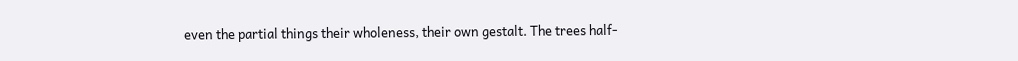even the partial things their wholeness, their own gestalt. The trees half-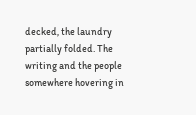decked, the laundry partially folded. The writing and the people somewhere hovering in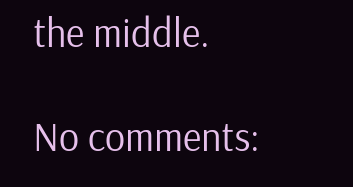the middle.

No comments: